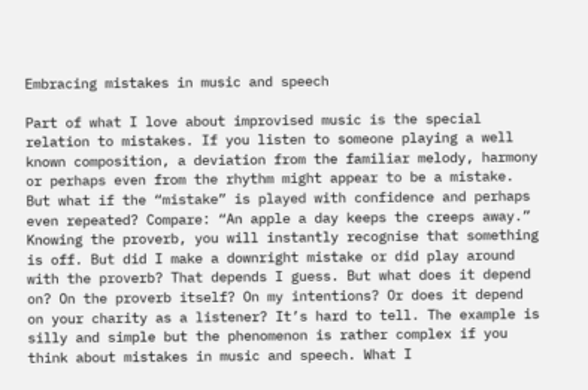Embracing mistakes in music and speech

Part of what I love about improvised music is the special relation to mistakes. If you listen to someone playing a well known composition, a deviation from the familiar melody, harmony or perhaps even from the rhythm might appear to be a mistake. But what if the “mistake” is played with confidence and perhaps even repeated? Compare: “An apple a day keeps the creeps away.” Knowing the proverb, you will instantly recognise that something is off. But did I make a downright mistake or did play around with the proverb? That depends I guess. But what does it depend on? On the proverb itself? On my intentions? Or does it depend on your charity as a listener? It’s hard to tell. The example is silly and simple but the phenomenon is rather complex if you think about mistakes in music and speech. What I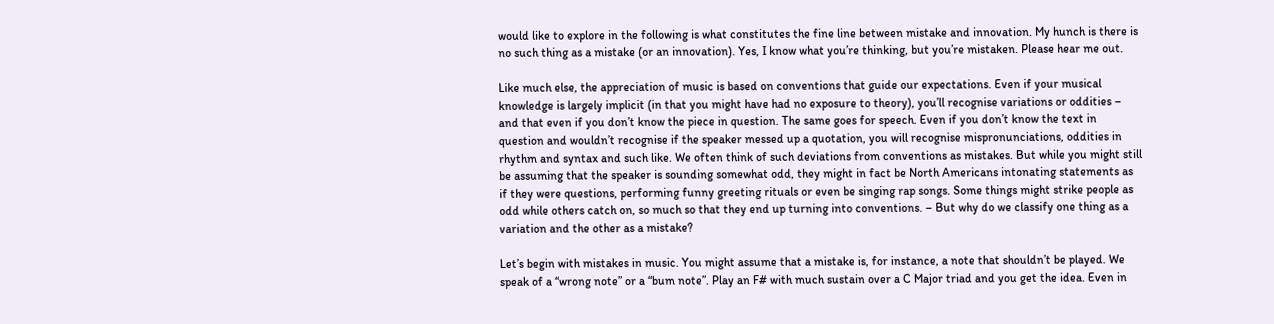would like to explore in the following is what constitutes the fine line between mistake and innovation. My hunch is there is no such thing as a mistake (or an innovation). Yes, I know what you’re thinking, but you’re mistaken. Please hear me out.

Like much else, the appreciation of music is based on conventions that guide our expectations. Even if your musical knowledge is largely implicit (in that you might have had no exposure to theory), you’ll recognise variations or oddities – and that even if you don’t know the piece in question. The same goes for speech. Even if you don’t know the text in question and wouldn’t recognise if the speaker messed up a quotation, you will recognise mispronunciations, oddities in rhythm and syntax and such like. We often think of such deviations from conventions as mistakes. But while you might still be assuming that the speaker is sounding somewhat odd, they might in fact be North Americans intonating statements as if they were questions, performing funny greeting rituals or even be singing rap songs. Some things might strike people as odd while others catch on, so much so that they end up turning into conventions. – But why do we classify one thing as a variation and the other as a mistake?

Let’s begin with mistakes in music. You might assume that a mistake is, for instance, a note that shouldn’t be played. We speak of a “wrong note” or a “bum note”. Play an F# with much sustain over a C Major triad and you get the idea. Even in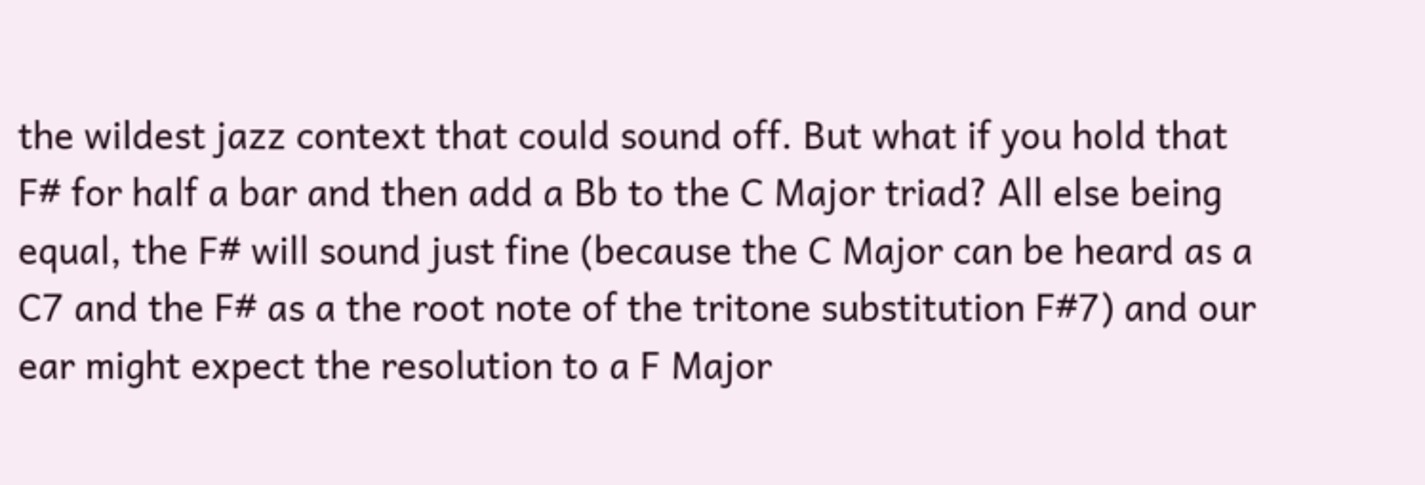the wildest jazz context that could sound off. But what if you hold that F# for half a bar and then add a Bb to the C Major triad? All else being equal, the F# will sound just fine (because the C Major can be heard as a C7 and the F# as a the root note of the tritone substitution F#7) and our ear might expect the resolution to a F Major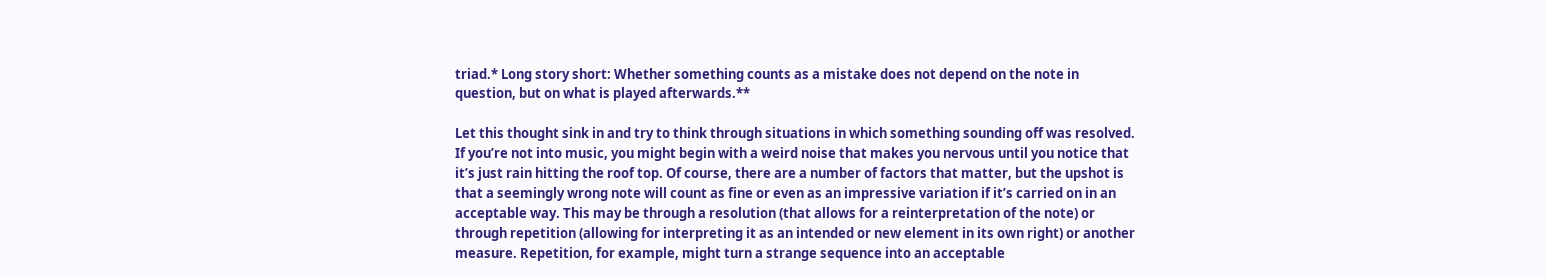triad.* Long story short: Whether something counts as a mistake does not depend on the note in question, but on what is played afterwards.**

Let this thought sink in and try to think through situations in which something sounding off was resolved. If you’re not into music, you might begin with a weird noise that makes you nervous until you notice that it’s just rain hitting the roof top. Of course, there are a number of factors that matter, but the upshot is that a seemingly wrong note will count as fine or even as an impressive variation if it’s carried on in an acceptable way. This may be through a resolution (that allows for a reinterpretation of the note) or through repetition (allowing for interpreting it as an intended or new element in its own right) or another measure. Repetition, for example, might turn a strange sequence into an acceptable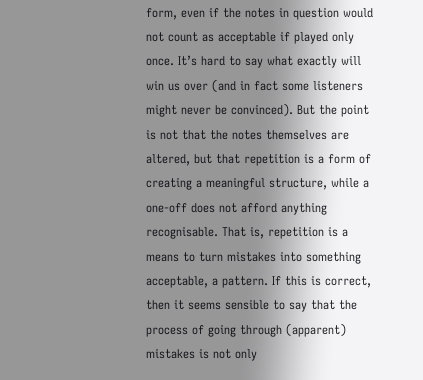form, even if the notes in question would not count as acceptable if played only once. It’s hard to say what exactly will win us over (and in fact some listeners might never be convinced). But the point is not that the notes themselves are altered, but that repetition is a form of creating a meaningful structure, while a one-off does not afford anything recognisable. That is, repetition is a means to turn mistakes into something acceptable, a pattern. If this is correct, then it seems sensible to say that the process of going through (apparent) mistakes is not only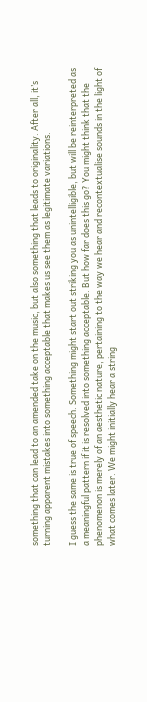something that can lead to an amended take on the music, but also something that leads to originality. After all, it’s turning apparent mistakes into something acceptable that makes us see them as legitimate variations.

I guess the same is true of speech. Something might start out striking you as unintelligible, but will be reinterpreted as a meaningful pattern if it is resolved into something acceptable. But how far does this go? You might think that the phenomenon is merely of an aesthetic nature, pertaining to the way we hear and recontextualise sounds in the light of what comes later. We might initially hear a string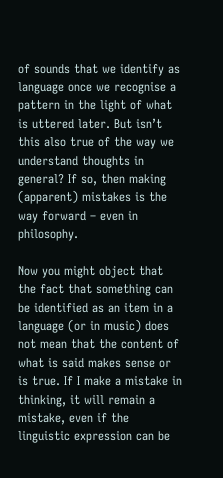of sounds that we identify as language once we recognise a pattern in the light of what is uttered later. But isn’t this also true of the way we understand thoughts in general? If so, then making (apparent) mistakes is the way forward – even in philosophy.

Now you might object that the fact that something can be identified as an item in a language (or in music) does not mean that the content of what is said makes sense or is true. If I make a mistake in thinking, it will remain a mistake, even if the linguistic expression can be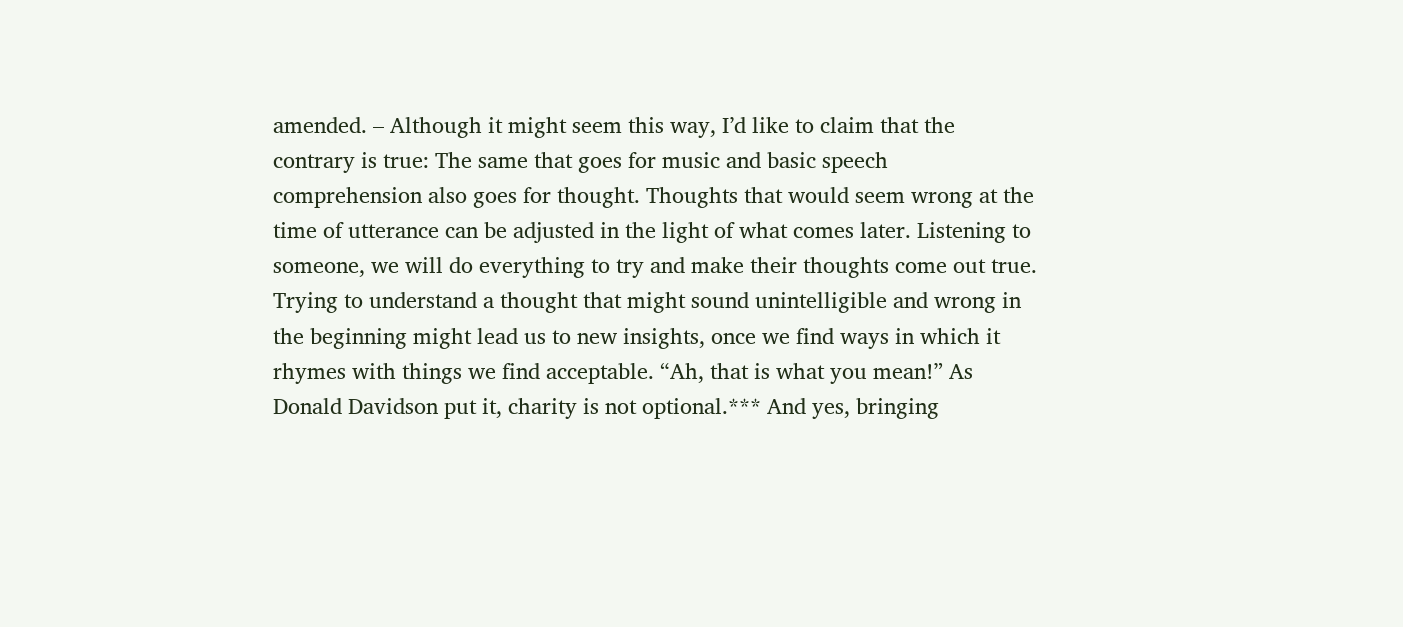amended. – Although it might seem this way, I’d like to claim that the contrary is true: The same that goes for music and basic speech comprehension also goes for thought. Thoughts that would seem wrong at the time of utterance can be adjusted in the light of what comes later. Listening to someone, we will do everything to try and make their thoughts come out true. Trying to understand a thought that might sound unintelligible and wrong in the beginning might lead us to new insights, once we find ways in which it rhymes with things we find acceptable. “Ah, that is what you mean!” As Donald Davidson put it, charity is not optional.*** And yes, bringing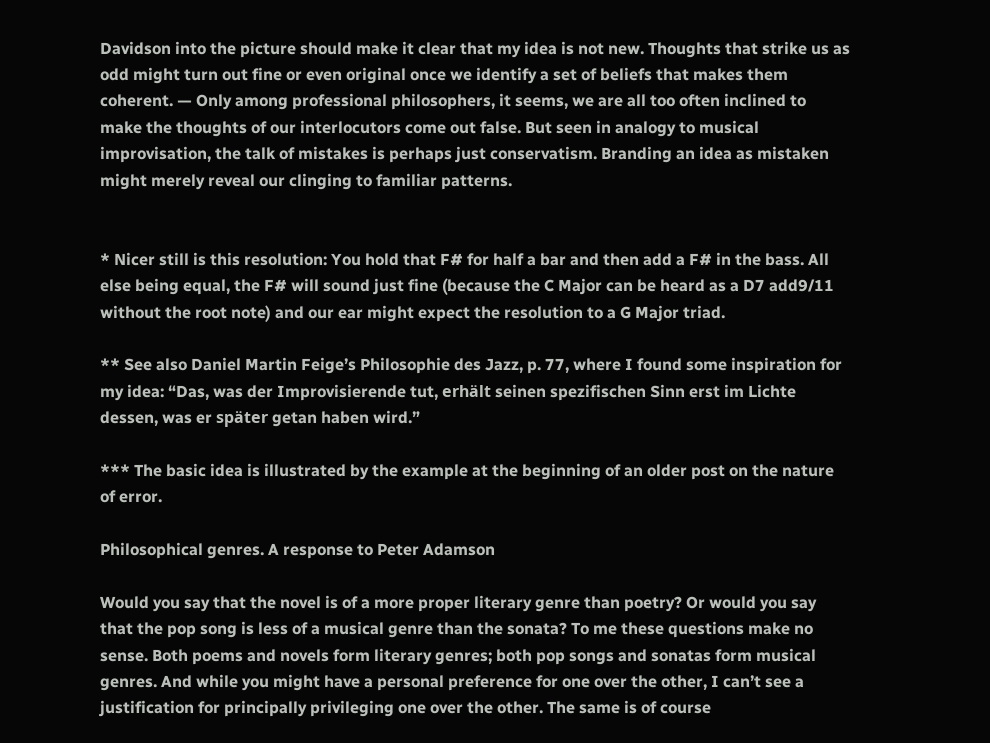Davidson into the picture should make it clear that my idea is not new. Thoughts that strike us as odd might turn out fine or even original once we identify a set of beliefs that makes them coherent. — Only among professional philosophers, it seems, we are all too often inclined to make the thoughts of our interlocutors come out false. But seen in analogy to musical improvisation, the talk of mistakes is perhaps just conservatism. Branding an idea as mistaken might merely reveal our clinging to familiar patterns.


* Nicer still is this resolution: You hold that F# for half a bar and then add a F# in the bass. All else being equal, the F# will sound just fine (because the C Major can be heard as a D7 add9/11 without the root note) and our ear might expect the resolution to a G Major triad.

** See also Daniel Martin Feige’s Philosophie des Jazz, p. 77, where I found some inspiration for my idea: “Das, was der Improvisierende tut, erhält seinen spezifischen Sinn erst im Lichte dessen, was er später getan haben wird.”

*** The basic idea is illustrated by the example at the beginning of an older post on the nature of error.

Philosophical genres. A response to Peter Adamson

Would you say that the novel is of a more proper literary genre than poetry? Or would you say that the pop song is less of a musical genre than the sonata? To me these questions make no sense. Both poems and novels form literary genres; both pop songs and sonatas form musical genres. And while you might have a personal preference for one over the other, I can’t see a justification for principally privileging one over the other. The same is of course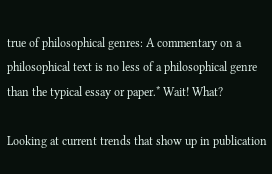true of philosophical genres: A commentary on a philosophical text is no less of a philosophical genre than the typical essay or paper.* Wait! What?

Looking at current trends that show up in publication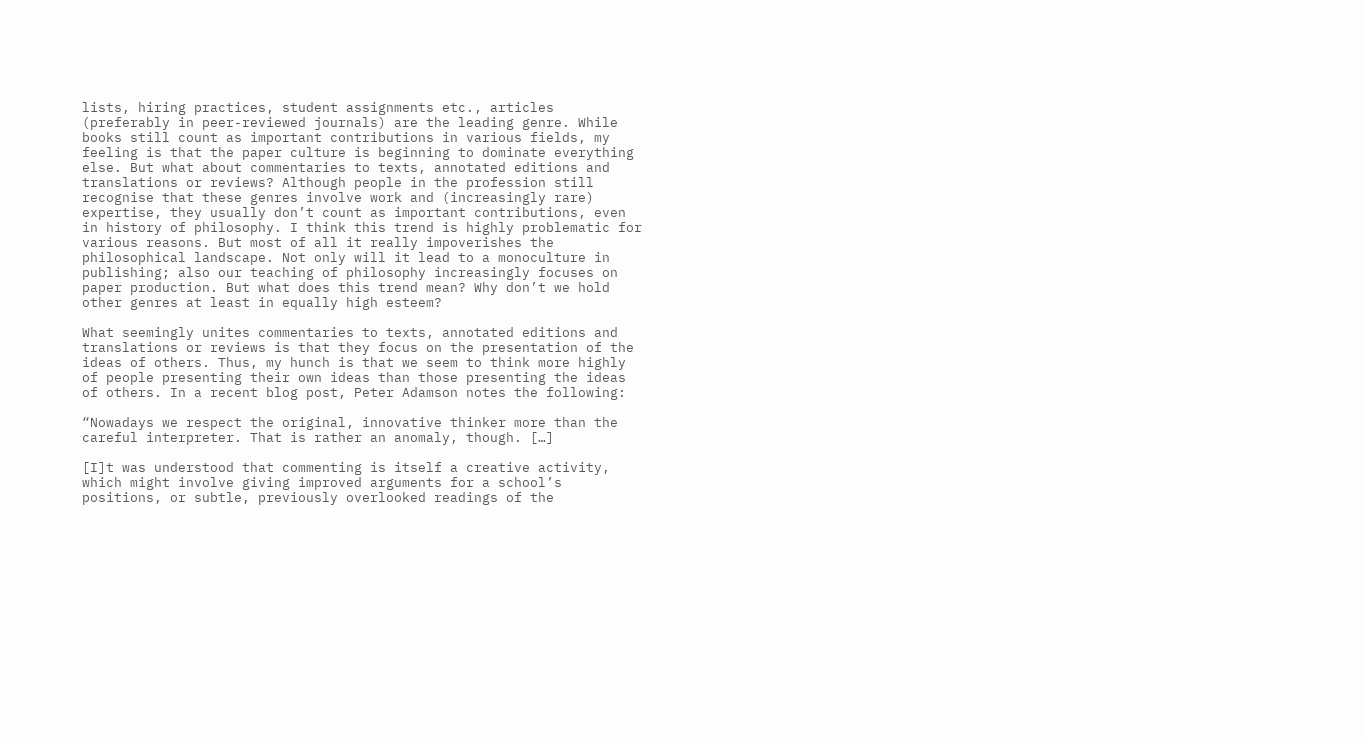lists, hiring practices, student assignments etc., articles (preferably in peer-reviewed journals) are the leading genre. While books still count as important contributions in various fields, my feeling is that the paper culture is beginning to dominate everything else. But what about commentaries to texts, annotated editions and translations or reviews? Although people in the profession still recognise that these genres involve work and (increasingly rare) expertise, they usually don’t count as important contributions, even in history of philosophy. I think this trend is highly problematic for various reasons. But most of all it really impoverishes the philosophical landscape. Not only will it lead to a monoculture in publishing; also our teaching of philosophy increasingly focuses on paper production. But what does this trend mean? Why don’t we hold other genres at least in equally high esteem?

What seemingly unites commentaries to texts, annotated editions and translations or reviews is that they focus on the presentation of the ideas of others. Thus, my hunch is that we seem to think more highly of people presenting their own ideas than those presenting the ideas of others. In a recent blog post, Peter Adamson notes the following:

“Nowadays we respect the original, innovative thinker more than the careful interpreter. That is rather an anomaly, though. […]

[I]t was understood that commenting is itself a creative activity, which might involve giving improved arguments for a school’s positions, or subtle, previously overlooked readings of the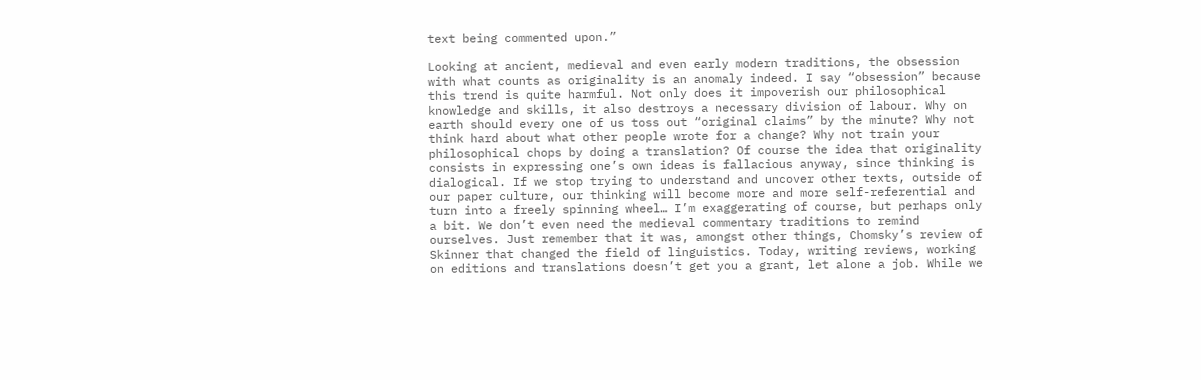text being commented upon.”

Looking at ancient, medieval and even early modern traditions, the obsession with what counts as originality is an anomaly indeed. I say “obsession” because this trend is quite harmful. Not only does it impoverish our philosophical knowledge and skills, it also destroys a necessary division of labour. Why on earth should every one of us toss out “original claims” by the minute? Why not think hard about what other people wrote for a change? Why not train your philosophical chops by doing a translation? Of course the idea that originality consists in expressing one’s own ideas is fallacious anyway, since thinking is dialogical. If we stop trying to understand and uncover other texts, outside of our paper culture, our thinking will become more and more self-referential and turn into a freely spinning wheel… I’m exaggerating of course, but perhaps only a bit. We don’t even need the medieval commentary traditions to remind ourselves. Just remember that it was, amongst other things, Chomsky’s review of Skinner that changed the field of linguistics. Today, writing reviews, working on editions and translations doesn’t get you a grant, let alone a job. While we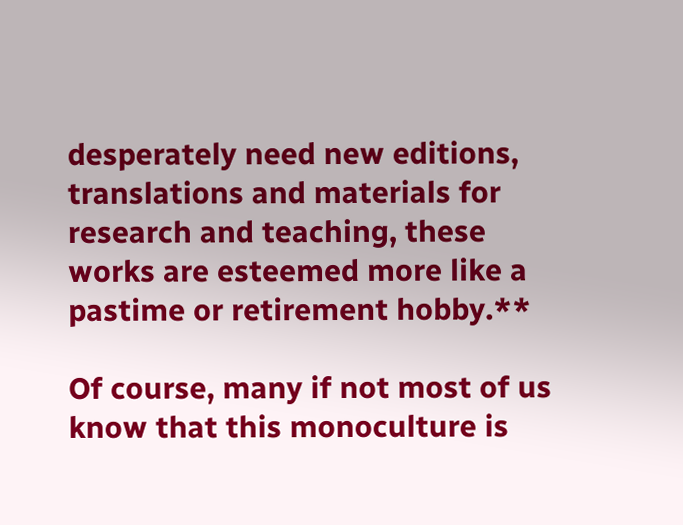desperately need new editions, translations and materials for research and teaching, these works are esteemed more like a pastime or retirement hobby.**

Of course, many if not most of us know that this monoculture is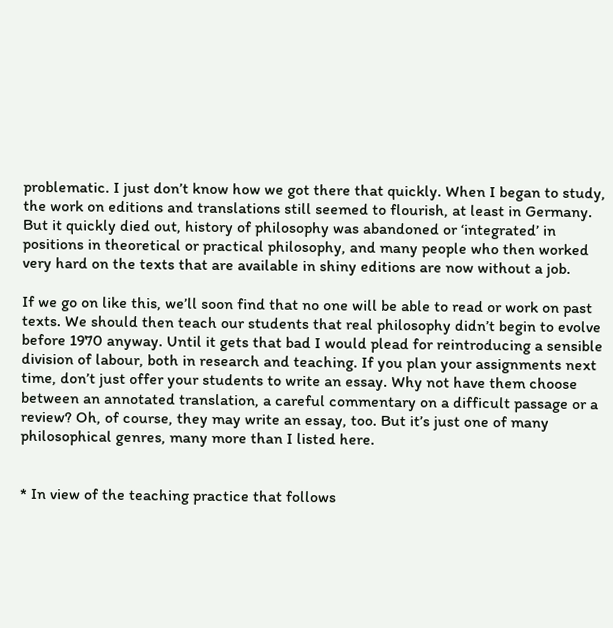problematic. I just don’t know how we got there that quickly. When I began to study, the work on editions and translations still seemed to flourish, at least in Germany. But it quickly died out, history of philosophy was abandoned or ‘integrated’ in positions in theoretical or practical philosophy, and many people who then worked very hard on the texts that are available in shiny editions are now without a job.

If we go on like this, we’ll soon find that no one will be able to read or work on past texts. We should then teach our students that real philosophy didn’t begin to evolve before 1970 anyway. Until it gets that bad I would plead for reintroducing a sensible division of labour, both in research and teaching. If you plan your assignments next time, don’t just offer your students to write an essay. Why not have them choose between an annotated translation, a careful commentary on a difficult passage or a review? Oh, of course, they may write an essay, too. But it’s just one of many philosophical genres, many more than I listed here.


* In view of the teaching practice that follows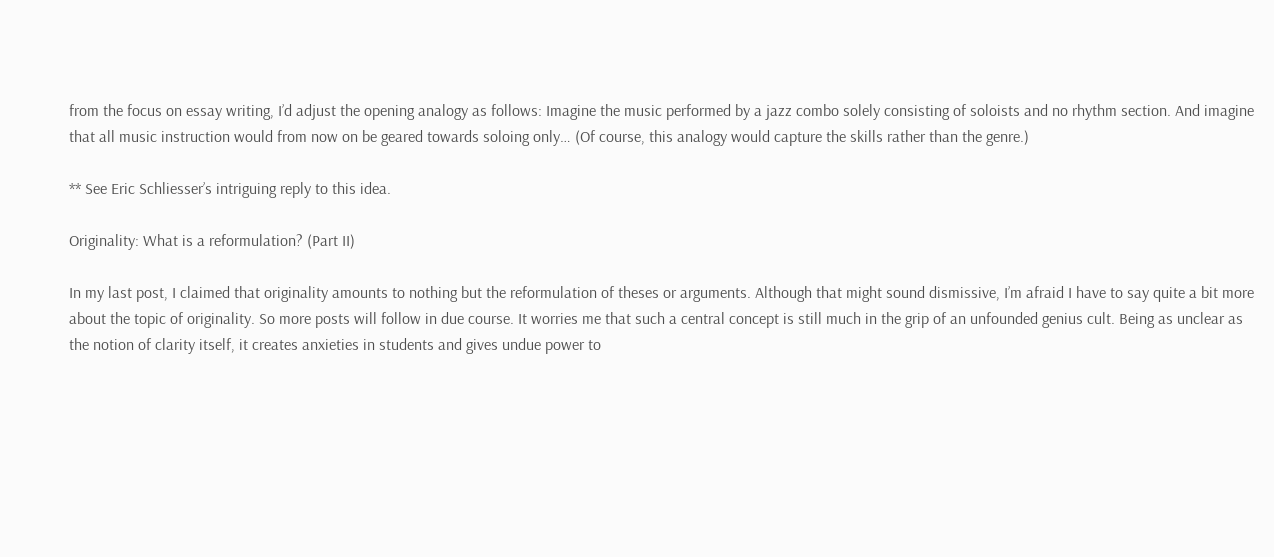from the focus on essay writing, I’d adjust the opening analogy as follows: Imagine the music performed by a jazz combo solely consisting of soloists and no rhythm section. And imagine that all music instruction would from now on be geared towards soloing only… (Of course, this analogy would capture the skills rather than the genre.)

** See Eric Schliesser’s intriguing reply to this idea.

Originality: What is a reformulation? (Part II)

In my last post, I claimed that originality amounts to nothing but the reformulation of theses or arguments. Although that might sound dismissive, I’m afraid I have to say quite a bit more about the topic of originality. So more posts will follow in due course. It worries me that such a central concept is still much in the grip of an unfounded genius cult. Being as unclear as the notion of clarity itself, it creates anxieties in students and gives undue power to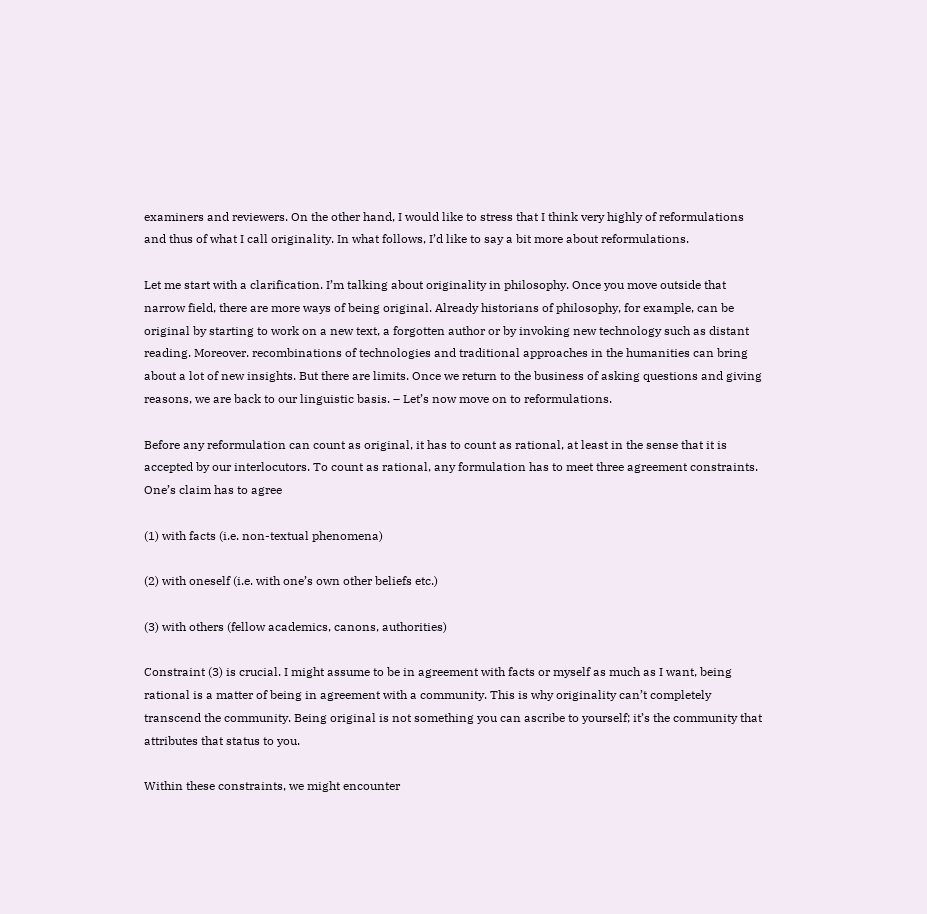examiners and reviewers. On the other hand, I would like to stress that I think very highly of reformulations and thus of what I call originality. In what follows, I’d like to say a bit more about reformulations.

Let me start with a clarification. I’m talking about originality in philosophy. Once you move outside that narrow field, there are more ways of being original. Already historians of philosophy, for example, can be original by starting to work on a new text, a forgotten author or by invoking new technology such as distant reading. Moreover. recombinations of technologies and traditional approaches in the humanities can bring about a lot of new insights. But there are limits. Once we return to the business of asking questions and giving reasons, we are back to our linguistic basis. – Let’s now move on to reformulations.

Before any reformulation can count as original, it has to count as rational, at least in the sense that it is accepted by our interlocutors. To count as rational, any formulation has to meet three agreement constraints. One’s claim has to agree

(1) with facts (i.e. non-textual phenomena)

(2) with oneself (i.e. with one’s own other beliefs etc.)

(3) with others (fellow academics, canons, authorities)

Constraint (3) is crucial. I might assume to be in agreement with facts or myself as much as I want, being rational is a matter of being in agreement with a community. This is why originality can’t completely transcend the community. Being original is not something you can ascribe to yourself; it’s the community that attributes that status to you.

Within these constraints, we might encounter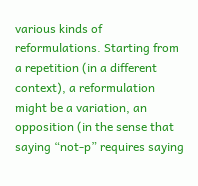various kinds of reformulations. Starting from a repetition (in a different context), a reformulation might be a variation, an opposition (in the sense that saying “not-p” requires saying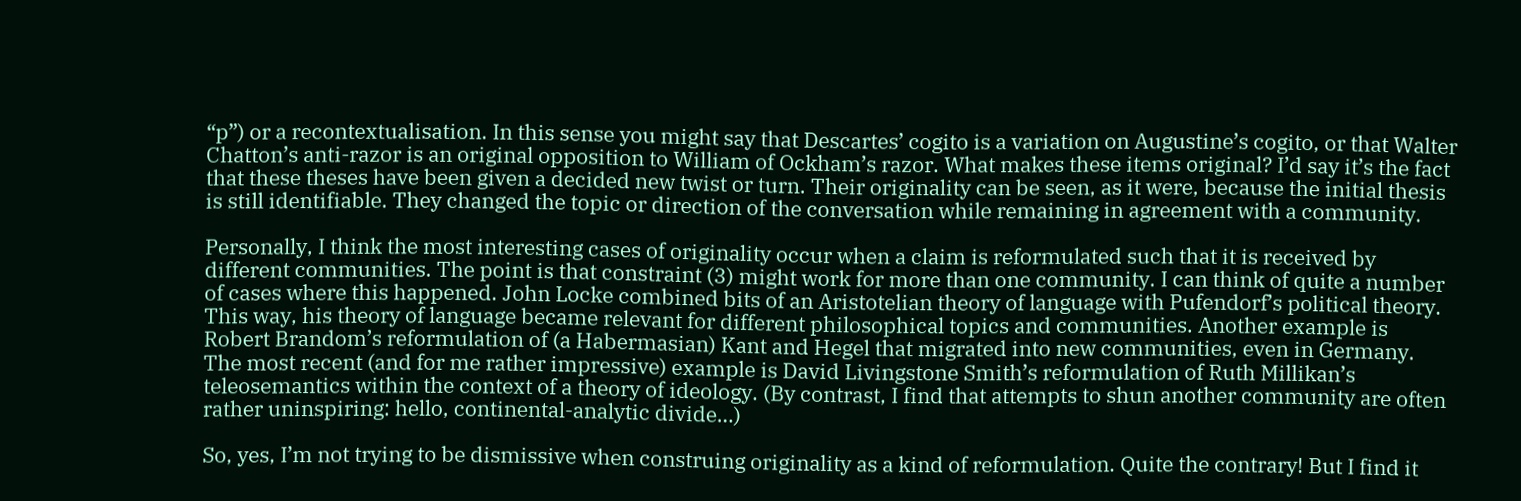“p”) or a recontextualisation. In this sense you might say that Descartes’ cogito is a variation on Augustine’s cogito, or that Walter Chatton’s anti-razor is an original opposition to William of Ockham’s razor. What makes these items original? I’d say it’s the fact that these theses have been given a decided new twist or turn. Their originality can be seen, as it were, because the initial thesis is still identifiable. They changed the topic or direction of the conversation while remaining in agreement with a community.

Personally, I think the most interesting cases of originality occur when a claim is reformulated such that it is received by different communities. The point is that constraint (3) might work for more than one community. I can think of quite a number of cases where this happened. John Locke combined bits of an Aristotelian theory of language with Pufendorf’s political theory. This way, his theory of language became relevant for different philosophical topics and communities. Another example is Robert Brandom’s reformulation of (a Habermasian) Kant and Hegel that migrated into new communities, even in Germany. The most recent (and for me rather impressive) example is David Livingstone Smith’s reformulation of Ruth Millikan’s teleosemantics within the context of a theory of ideology. (By contrast, I find that attempts to shun another community are often rather uninspiring: hello, continental-analytic divide…)

So, yes, I’m not trying to be dismissive when construing originality as a kind of reformulation. Quite the contrary! But I find it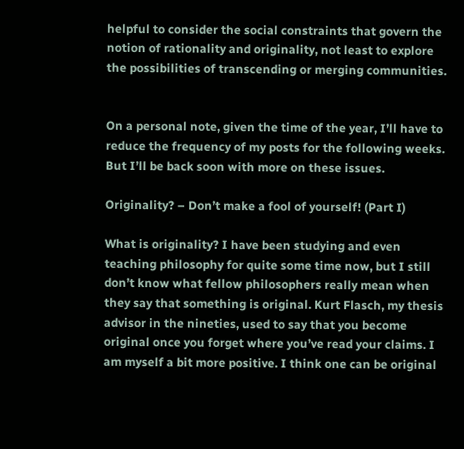helpful to consider the social constraints that govern the notion of rationality and originality, not least to explore the possibilities of transcending or merging communities.


On a personal note, given the time of the year, I’ll have to reduce the frequency of my posts for the following weeks. But I’ll be back soon with more on these issues.

Originality? – Don’t make a fool of yourself! (Part I)

What is originality? I have been studying and even teaching philosophy for quite some time now, but I still don’t know what fellow philosophers really mean when they say that something is original. Kurt Flasch, my thesis advisor in the nineties, used to say that you become original once you forget where you’ve read your claims. I am myself a bit more positive. I think one can be original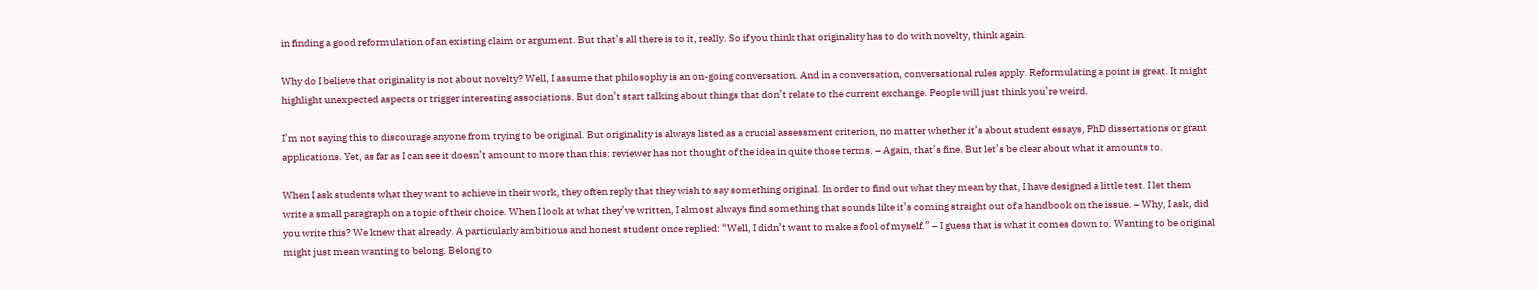in finding a good reformulation of an existing claim or argument. But that’s all there is to it, really. So if you think that originality has to do with novelty, think again.

Why do I believe that originality is not about novelty? Well, I assume that philosophy is an on-going conversation. And in a conversation, conversational rules apply. Reformulating a point is great. It might highlight unexpected aspects or trigger interesting associations. But don’t start talking about things that don’t relate to the current exchange. People will just think you’re weird.

I’m not saying this to discourage anyone from trying to be original. But originality is always listed as a crucial assessment criterion, no matter whether it’s about student essays, PhD dissertations or grant applications. Yet, as far as I can see it doesn’t amount to more than this: reviewer has not thought of the idea in quite those terms. – Again, that’s fine. But let’s be clear about what it amounts to.

When I ask students what they want to achieve in their work, they often reply that they wish to say something original. In order to find out what they mean by that, I have designed a little test. I let them write a small paragraph on a topic of their choice. When I look at what they’ve written, I almost always find something that sounds like it’s coming straight out of a handbook on the issue. – Why, I ask, did you write this? We knew that already. A particularly ambitious and honest student once replied: “Well, I didn’t want to make a fool of myself.” – I guess that is what it comes down to. Wanting to be original might just mean wanting to belong. Belong to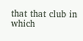that that club in which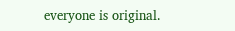everyone is original.